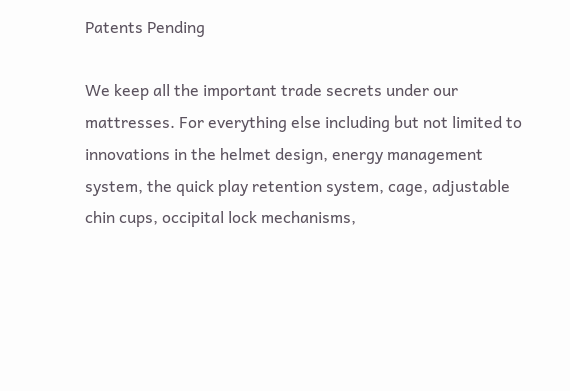Patents Pending

We keep all the important trade secrets under our mattresses. For everything else including but not limited to innovations in the helmet design, energy management system, the quick play retention system, cage, adjustable chin cups, occipital lock mechanisms,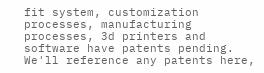fit system, customization processes, manufacturing processes, 3d printers and software have patents pending. We'll reference any patents here,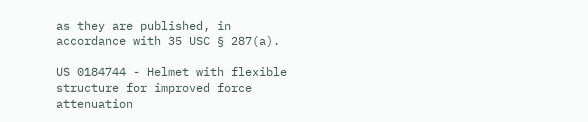as they are published, in accordance with 35 USC § 287(a).

US 0184744 - Helmet with flexible structure for improved force attenuation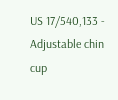US 17/540,133 - Adjustable chin cup